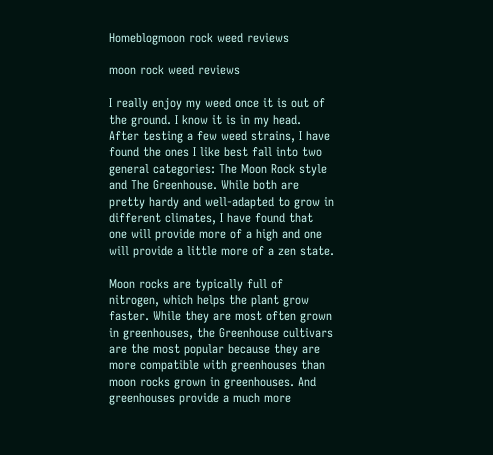Homeblogmoon rock weed reviews

moon rock weed reviews

I really enjoy my weed once it is out of the ground. I know it is in my head. After testing a few weed strains, I have found the ones I like best fall into two general categories: The Moon Rock style and The Greenhouse. While both are pretty hardy and well-adapted to grow in different climates, I have found that one will provide more of a high and one will provide a little more of a zen state.

Moon rocks are typically full of nitrogen, which helps the plant grow faster. While they are most often grown in greenhouses, the Greenhouse cultivars are the most popular because they are more compatible with greenhouses than moon rocks grown in greenhouses. And greenhouses provide a much more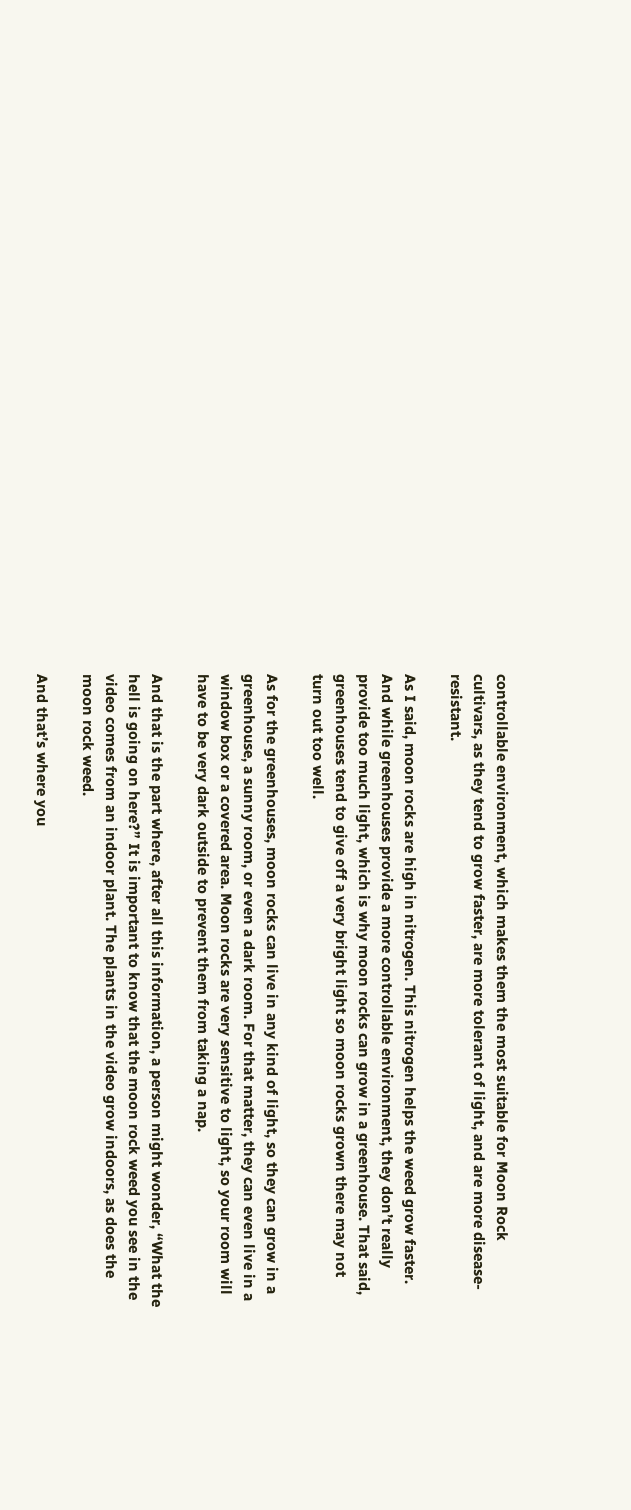controllable environment, which makes them the most suitable for Moon Rock cultivars, as they tend to grow faster, are more tolerant of light, and are more disease-resistant.

As I said, moon rocks are high in nitrogen. This nitrogen helps the weed grow faster. And while greenhouses provide a more controllable environment, they don’t really provide too much light, which is why moon rocks can grow in a greenhouse. That said, greenhouses tend to give off a very bright light so moon rocks grown there may not turn out too well.

As for the greenhouses, moon rocks can live in any kind of light, so they can grow in a greenhouse, a sunny room, or even a dark room. For that matter, they can even live in a window box or a covered area. Moon rocks are very sensitive to light, so your room will have to be very dark outside to prevent them from taking a nap.

And that is the part where, after all this information, a person might wonder, “What the hell is going on here?” It is important to know that the moon rock weed you see in the video comes from an indoor plant. The plants in the video grow indoors, as does the moon rock weed.

And that’s where you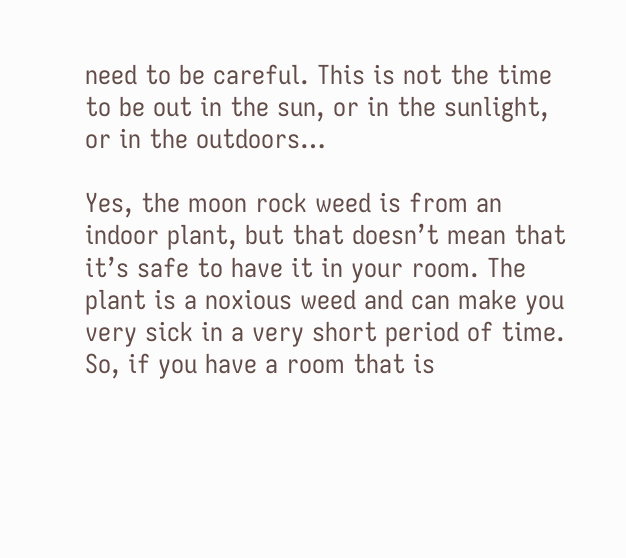need to be careful. This is not the time to be out in the sun, or in the sunlight, or in the outdoors…

Yes, the moon rock weed is from an indoor plant, but that doesn’t mean that it’s safe to have it in your room. The plant is a noxious weed and can make you very sick in a very short period of time. So, if you have a room that is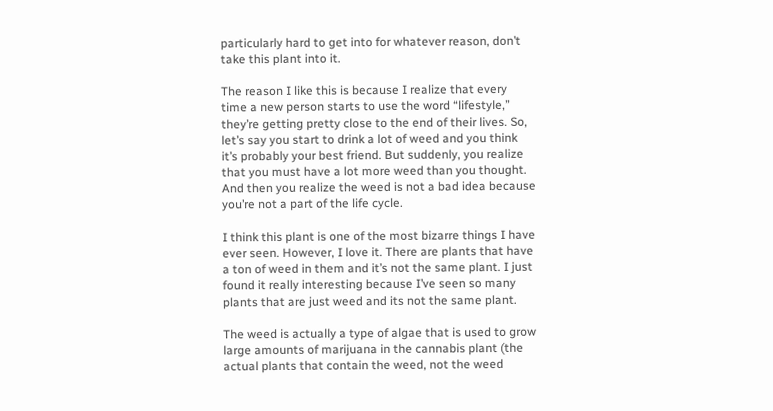particularly hard to get into for whatever reason, don’t take this plant into it.

The reason I like this is because I realize that every time a new person starts to use the word “lifestyle,” they’re getting pretty close to the end of their lives. So, let’s say you start to drink a lot of weed and you think it’s probably your best friend. But suddenly, you realize that you must have a lot more weed than you thought. And then you realize the weed is not a bad idea because you’re not a part of the life cycle.

I think this plant is one of the most bizarre things I have ever seen. However, I love it. There are plants that have a ton of weed in them and it’s not the same plant. I just found it really interesting because I’ve seen so many plants that are just weed and its not the same plant.

The weed is actually a type of algae that is used to grow large amounts of marijuana in the cannabis plant (the actual plants that contain the weed, not the weed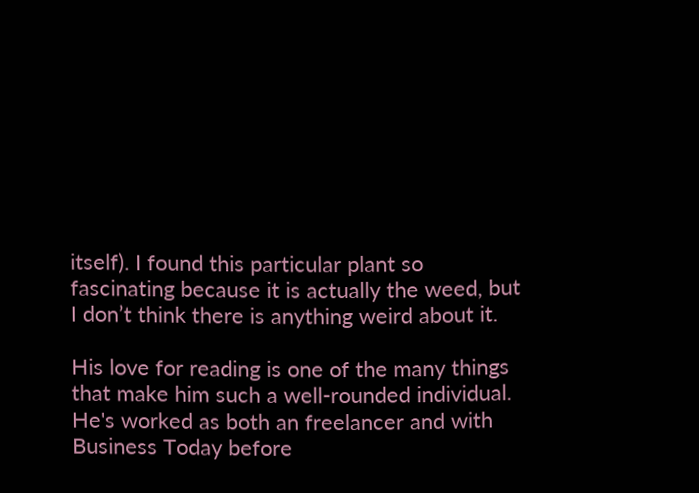itself). I found this particular plant so fascinating because it is actually the weed, but I don’t think there is anything weird about it.

His love for reading is one of the many things that make him such a well-rounded individual. He's worked as both an freelancer and with Business Today before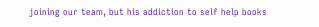joining our team, but his addiction to self help books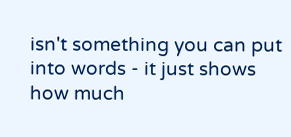isn't something you can put into words - it just shows how much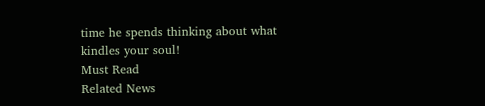time he spends thinking about what kindles your soul!
Must Read
Related News